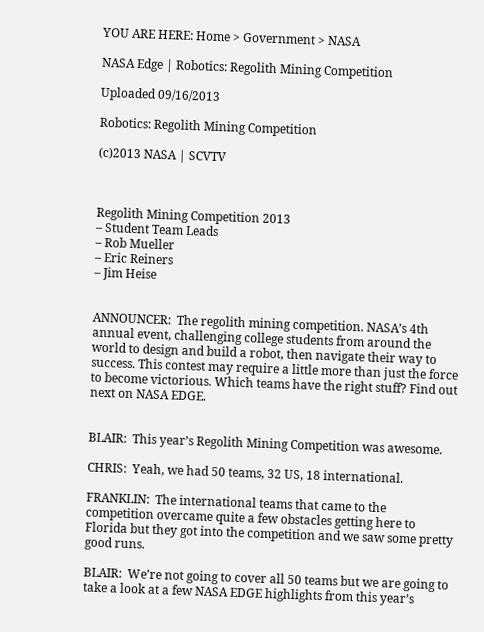YOU ARE HERE: Home > Government > NASA

NASA Edge | Robotics: Regolith Mining Competition

Uploaded 09/16/2013

Robotics: Regolith Mining Competition

(c)2013 NASA | SCVTV



Regolith Mining Competition 2013
– Student Team Leads
– Rob Mueller
– Eric Reiners
– Jim Heise


ANNOUNCER:  The regolith mining competition. NASA’s 4th annual event, challenging college students from around the world to design and build a robot, then navigate their way to success. This contest may require a little more than just the force to become victorious. Which teams have the right stuff? Find out next on NASA EDGE.


BLAIR:  This year’s Regolith Mining Competition was awesome.

CHRIS:  Yeah, we had 50 teams, 32 US, 18 international.

FRANKLIN:  The international teams that came to the competition overcame quite a few obstacles getting here to Florida but they got into the competition and we saw some pretty good runs.

BLAIR:  We’re not going to cover all 50 teams but we are going to take a look at a few NASA EDGE highlights from this year’s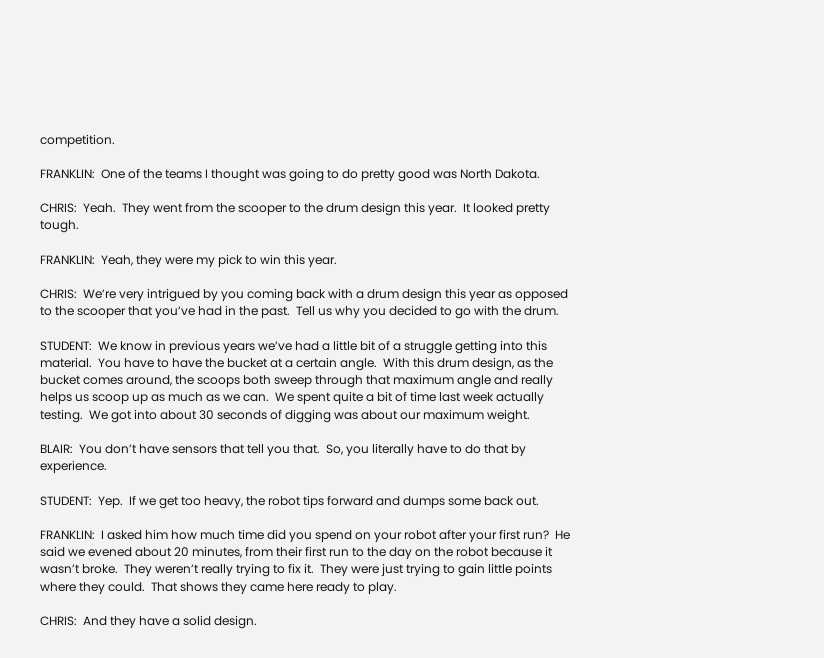competition.

FRANKLIN:  One of the teams I thought was going to do pretty good was North Dakota.

CHRIS:  Yeah.  They went from the scooper to the drum design this year.  It looked pretty tough.

FRANKLIN:  Yeah, they were my pick to win this year.

CHRIS:  We’re very intrigued by you coming back with a drum design this year as opposed to the scooper that you’ve had in the past.  Tell us why you decided to go with the drum.

STUDENT:  We know in previous years we’ve had a little bit of a struggle getting into this material.  You have to have the bucket at a certain angle.  With this drum design, as the bucket comes around, the scoops both sweep through that maximum angle and really helps us scoop up as much as we can.  We spent quite a bit of time last week actually testing.  We got into about 30 seconds of digging was about our maximum weight.

BLAIR:  You don’t have sensors that tell you that.  So, you literally have to do that by experience.

STUDENT:  Yep.  If we get too heavy, the robot tips forward and dumps some back out.

FRANKLIN:  I asked him how much time did you spend on your robot after your first run?  He said we evened about 20 minutes, from their first run to the day on the robot because it wasn’t broke.  They weren’t really trying to fix it.  They were just trying to gain little points where they could.  That shows they came here ready to play.

CHRIS:  And they have a solid design.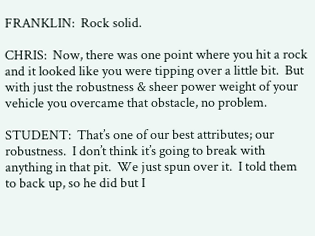FRANKLIN:  Rock solid.

CHRIS:  Now, there was one point where you hit a rock and it looked like you were tipping over a little bit.  But with just the robustness & sheer power weight of your vehicle you overcame that obstacle, no problem.

STUDENT:  That’s one of our best attributes; our robustness.  I don’t think it’s going to break with anything in that pit.  We just spun over it.  I told them to back up, so he did but I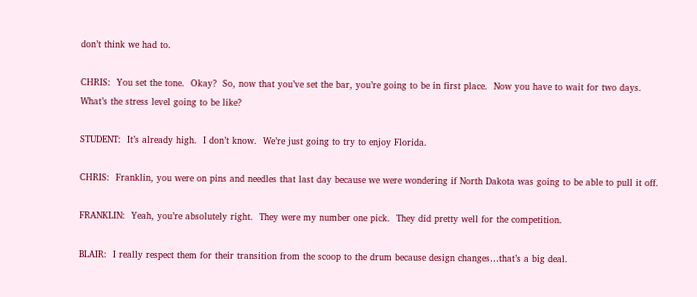don’t think we had to.

CHRIS:  You set the tone.  Okay?  So, now that you’ve set the bar, you’re going to be in first place.  Now you have to wait for two days.  What’s the stress level going to be like?

STUDENT:  It’s already high.  I don’t know.  We’re just going to try to enjoy Florida.

CHRIS:  Franklin, you were on pins and needles that last day because we were wondering if North Dakota was going to be able to pull it off.

FRANKLIN:  Yeah, you’re absolutely right.  They were my number one pick.  They did pretty well for the competition.

BLAIR:  I really respect them for their transition from the scoop to the drum because design changes…that’s a big deal.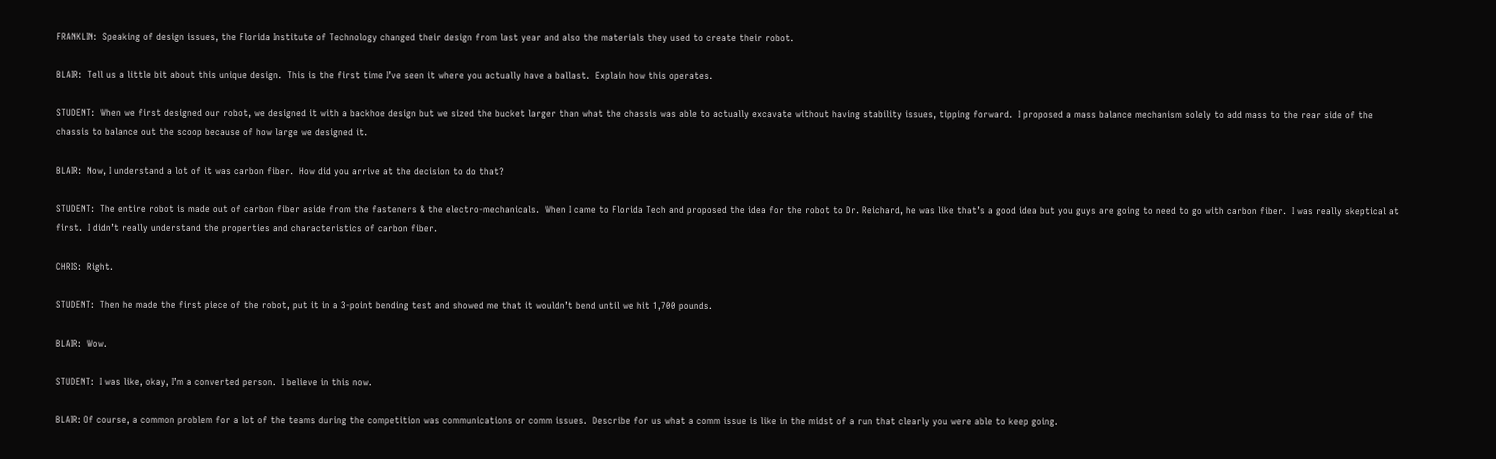FRANKLIN:  Speaking of design issues, the Florida Institute of Technology changed their design from last year and also the materials they used to create their robot.

BLAIR:  Tell us a little bit about this unique design.  This is the first time I’ve seen it where you actually have a ballast.  Explain how this operates.

STUDENT:  When we first designed our robot, we designed it with a backhoe design but we sized the bucket larger than what the chassis was able to actually excavate without having stability issues, tipping forward.  I proposed a mass balance mechanism solely to add mass to the rear side of the chassis to balance out the scoop because of how large we designed it.

BLAIR:  Now, I understand a lot of it was carbon fiber.  How did you arrive at the decision to do that?

STUDENT:  The entire robot is made out of carbon fiber aside from the fasteners & the electro-mechanicals.  When I came to Florida Tech and proposed the idea for the robot to Dr. Reichard, he was like that’s a good idea but you guys are going to need to go with carbon fiber.  I was really skeptical at first.  I didn’t really understand the properties and characteristics of carbon fiber.

CHRIS:  Right.

STUDENT:  Then he made the first piece of the robot, put it in a 3-point bending test and showed me that it wouldn’t bend until we hit 1,700 pounds.

BLAIR:  Wow.

STUDENT:  I was like, okay, I’m a converted person.  I believe in this now.

BLAIR: Of course, a common problem for a lot of the teams during the competition was communications or comm issues.  Describe for us what a comm issue is like in the midst of a run that clearly you were able to keep going.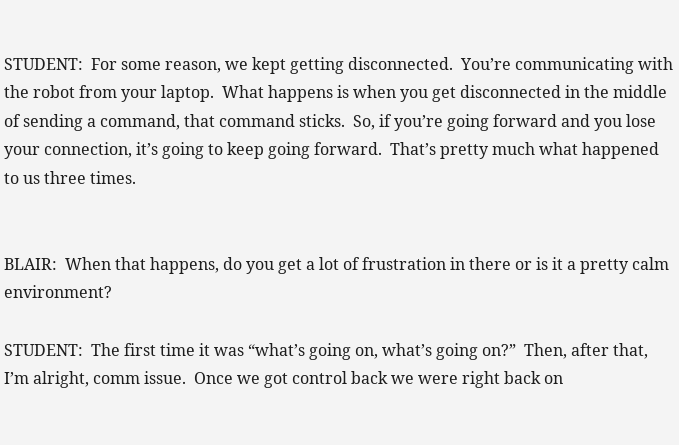STUDENT:  For some reason, we kept getting disconnected.  You’re communicating with the robot from your laptop.  What happens is when you get disconnected in the middle of sending a command, that command sticks.  So, if you’re going forward and you lose your connection, it’s going to keep going forward.  That’s pretty much what happened to us three times.


BLAIR:  When that happens, do you get a lot of frustration in there or is it a pretty calm environment?

STUDENT:  The first time it was “what’s going on, what’s going on?”  Then, after that, I’m alright, comm issue.  Once we got control back we were right back on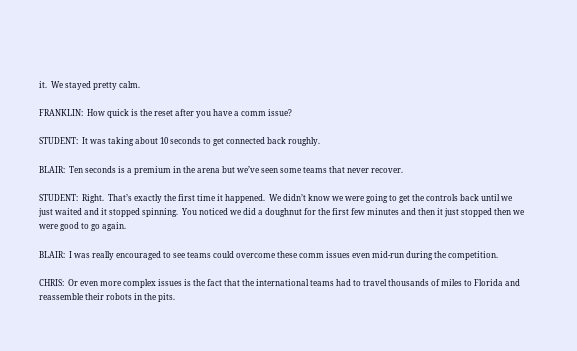it.  We stayed pretty calm.

FRANKLIN:  How quick is the reset after you have a comm issue?

STUDENT:  It was taking about 10 seconds to get connected back roughly.

BLAIR:  Ten seconds is a premium in the arena but we’ve seen some teams that never recover.

STUDENT:  Right.  That’s exactly the first time it happened.  We didn’t know we were going to get the controls back until we just waited and it stopped spinning.  You noticed we did a doughnut for the first few minutes and then it just stopped then we were good to go again.

BLAIR:  I was really encouraged to see teams could overcome these comm issues even mid-run during the competition.

CHRIS:  Or even more complex issues is the fact that the international teams had to travel thousands of miles to Florida and reassemble their robots in the pits.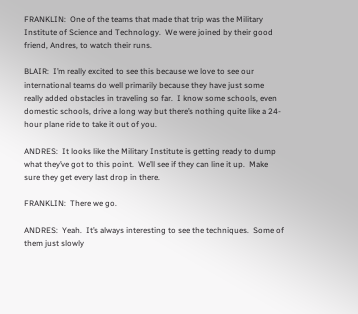FRANKLIN:  One of the teams that made that trip was the Military Institute of Science and Technology.  We were joined by their good friend, Andres, to watch their runs.

BLAIR:  I’m really excited to see this because we love to see our international teams do well primarily because they have just some really added obstacles in traveling so far.  I know some schools, even domestic schools, drive a long way but there’s nothing quite like a 24-hour plane ride to take it out of you.

ANDRES:  It looks like the Military Institute is getting ready to dump what they’ve got to this point.  We’ll see if they can line it up.  Make sure they get every last drop in there.

FRANKLIN:  There we go.

ANDRES:  Yeah.  It’s always interesting to see the techniques.  Some of them just slowly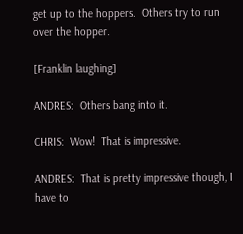get up to the hoppers.  Others try to run over the hopper.

[Franklin laughing]

ANDRES:  Others bang into it.

CHRIS:  Wow!  That is impressive.

ANDRES:  That is pretty impressive though, I have to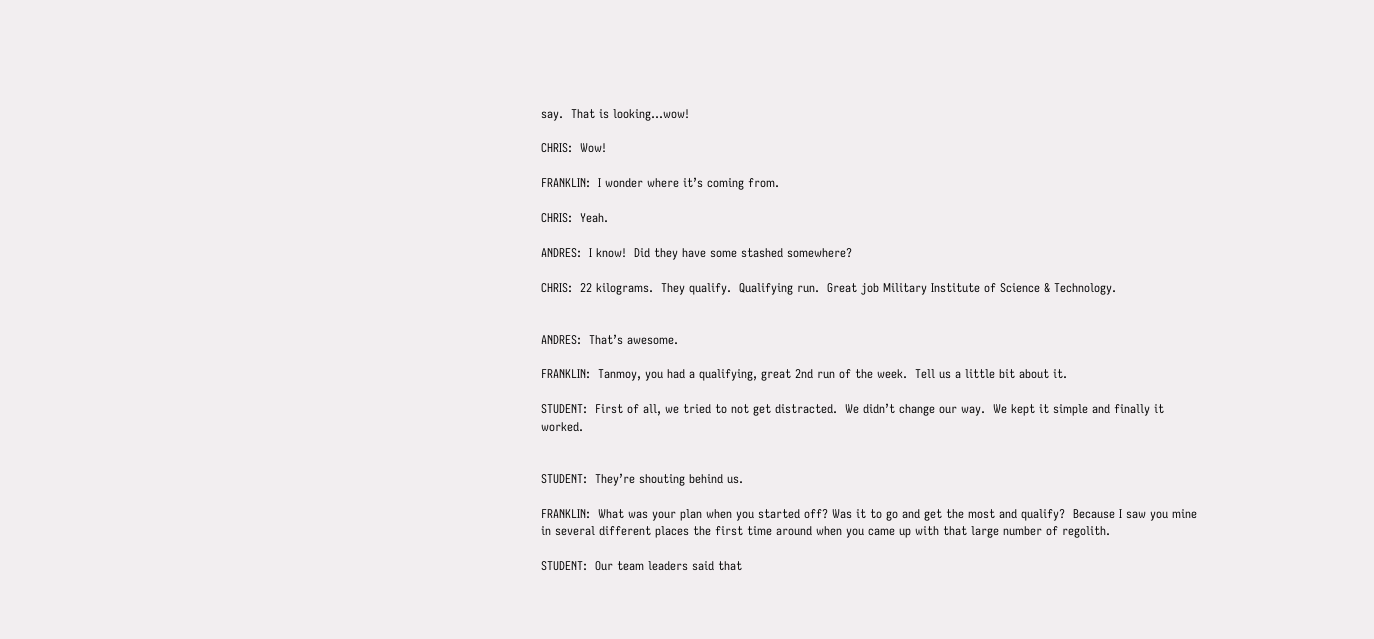say.  That is looking…wow!

CHRIS:  Wow!

FRANKLIN:  I wonder where it’s coming from.

CHRIS:  Yeah.

ANDRES:  I know!  Did they have some stashed somewhere?

CHRIS:  22 kilograms.  They qualify.  Qualifying run.  Great job Military Institute of Science & Technology.


ANDRES:  That’s awesome.

FRANKLIN:  Tanmoy, you had a qualifying, great 2nd run of the week.  Tell us a little bit about it.

STUDENT:  First of all, we tried to not get distracted.  We didn’t change our way.  We kept it simple and finally it worked.


STUDENT:  They’re shouting behind us.

FRANKLIN:  What was your plan when you started off? Was it to go and get the most and qualify?  Because I saw you mine in several different places the first time around when you came up with that large number of regolith.

STUDENT:  Our team leaders said that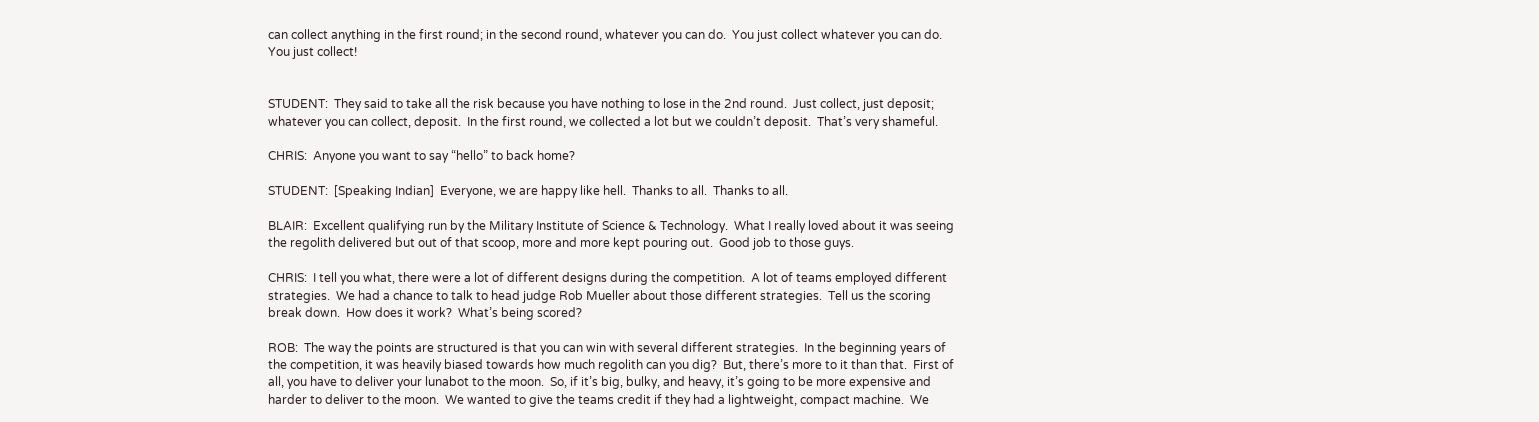can collect anything in the first round; in the second round, whatever you can do.  You just collect whatever you can do.  You just collect!


STUDENT:  They said to take all the risk because you have nothing to lose in the 2nd round.  Just collect, just deposit; whatever you can collect, deposit.  In the first round, we collected a lot but we couldn’t deposit.  That’s very shameful.

CHRIS:  Anyone you want to say “hello” to back home?

STUDENT:  [Speaking Indian]  Everyone, we are happy like hell.  Thanks to all.  Thanks to all.

BLAIR:  Excellent qualifying run by the Military Institute of Science & Technology.  What I really loved about it was seeing the regolith delivered but out of that scoop, more and more kept pouring out.  Good job to those guys.

CHRIS:  I tell you what, there were a lot of different designs during the competition.  A lot of teams employed different strategies.  We had a chance to talk to head judge Rob Mueller about those different strategies.  Tell us the scoring break down.  How does it work?  What’s being scored?

ROB:  The way the points are structured is that you can win with several different strategies.  In the beginning years of the competition, it was heavily biased towards how much regolith can you dig?  But, there’s more to it than that.  First of all, you have to deliver your lunabot to the moon.  So, if it’s big, bulky, and heavy, it’s going to be more expensive and harder to deliver to the moon.  We wanted to give the teams credit if they had a lightweight, compact machine.  We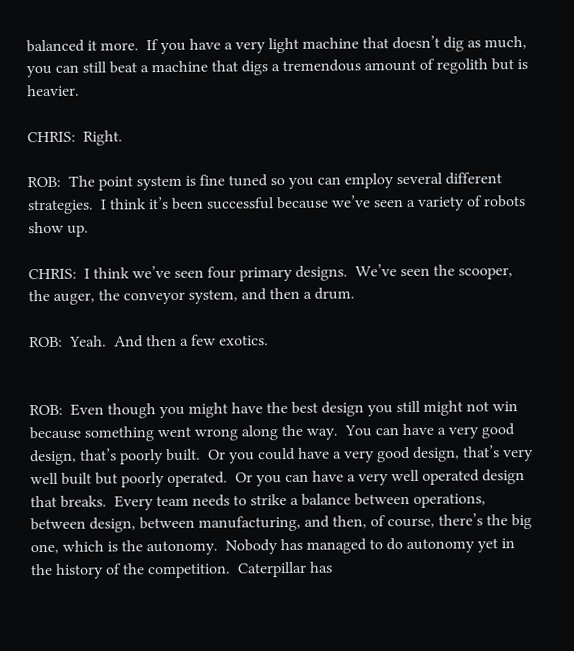balanced it more.  If you have a very light machine that doesn’t dig as much, you can still beat a machine that digs a tremendous amount of regolith but is heavier.

CHRIS:  Right.

ROB:  The point system is fine tuned so you can employ several different strategies.  I think it’s been successful because we’ve seen a variety of robots show up.

CHRIS:  I think we’ve seen four primary designs.  We’ve seen the scooper, the auger, the conveyor system, and then a drum.

ROB:  Yeah.  And then a few exotics.


ROB:  Even though you might have the best design you still might not win because something went wrong along the way.  You can have a very good design, that’s poorly built.  Or you could have a very good design, that’s very well built but poorly operated.  Or you can have a very well operated design that breaks.  Every team needs to strike a balance between operations, between design, between manufacturing, and then, of course, there’s the big one, which is the autonomy.  Nobody has managed to do autonomy yet in the history of the competition.  Caterpillar has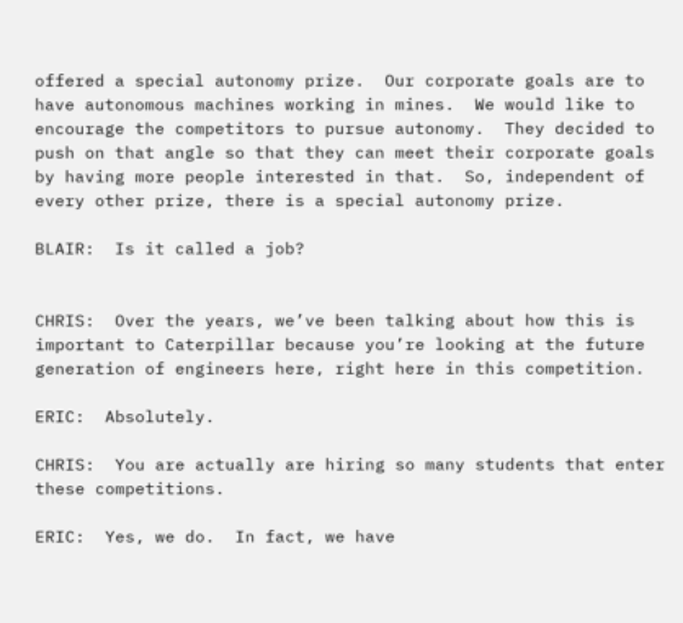offered a special autonomy prize.  Our corporate goals are to have autonomous machines working in mines.  We would like to encourage the competitors to pursue autonomy.  They decided to push on that angle so that they can meet their corporate goals by having more people interested in that.  So, independent of every other prize, there is a special autonomy prize.

BLAIR:  Is it called a job?


CHRIS:  Over the years, we’ve been talking about how this is important to Caterpillar because you’re looking at the future generation of engineers here, right here in this competition.

ERIC:  Absolutely.

CHRIS:  You are actually are hiring so many students that enter these competitions.

ERIC:  Yes, we do.  In fact, we have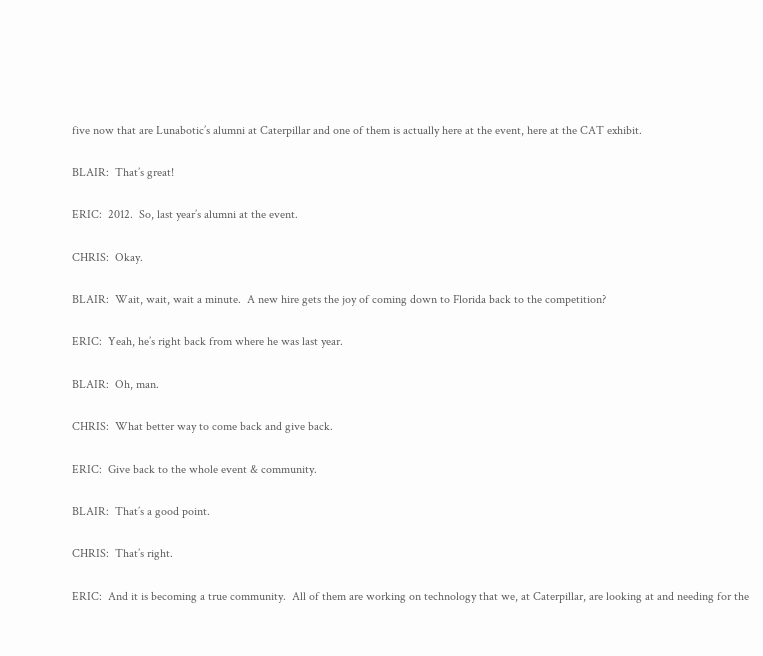five now that are Lunabotic’s alumni at Caterpillar and one of them is actually here at the event, here at the CAT exhibit.

BLAIR:  That’s great!

ERIC:  2012.  So, last year’s alumni at the event.

CHRIS:  Okay.

BLAIR:  Wait, wait, wait a minute.  A new hire gets the joy of coming down to Florida back to the competition?

ERIC:  Yeah, he’s right back from where he was last year.

BLAIR:  Oh, man.

CHRIS:  What better way to come back and give back.

ERIC:  Give back to the whole event & community.

BLAIR:  That’s a good point.

CHRIS:  That’s right.

ERIC:  And it is becoming a true community.  All of them are working on technology that we, at Caterpillar, are looking at and needing for the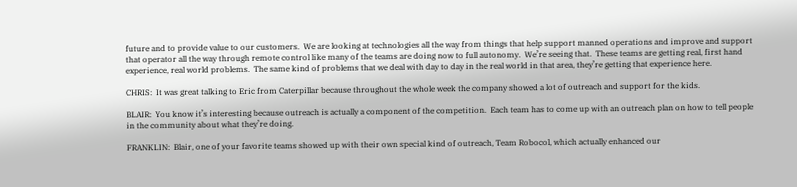future and to provide value to our customers.  We are looking at technologies all the way from things that help support manned operations and improve and support that operator all the way through remote control like many of the teams are doing now to full autonomy.  We’re seeing that.  These teams are getting real, first hand experience, real world problems.  The same kind of problems that we deal with day to day in the real world in that area, they’re getting that experience here.

CHRIS:  It was great talking to Eric from Caterpillar because throughout the whole week the company showed a lot of outreach and support for the kids.

BLAIR:  You know it’s interesting because outreach is actually a component of the competition.  Each team has to come up with an outreach plan on how to tell people in the community about what they’re doing.

FRANKLIN:  Blair, one of your favorite teams showed up with their own special kind of outreach, Team Robocol, which actually enhanced our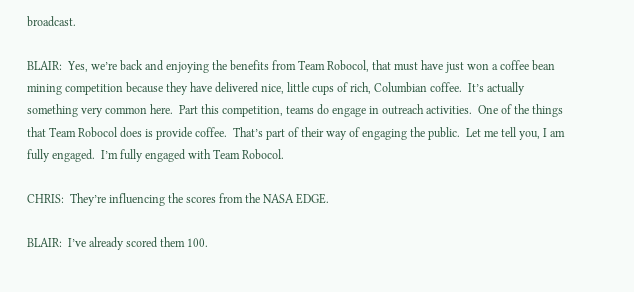broadcast.

BLAIR:  Yes, we’re back and enjoying the benefits from Team Robocol, that must have just won a coffee bean mining competition because they have delivered nice, little cups of rich, Columbian coffee.  It’s actually something very common here.  Part this competition, teams do engage in outreach activities.  One of the things that Team Robocol does is provide coffee.  That’s part of their way of engaging the public.  Let me tell you, I am fully engaged.  I’m fully engaged with Team Robocol.

CHRIS:  They’re influencing the scores from the NASA EDGE.

BLAIR:  I’ve already scored them 100.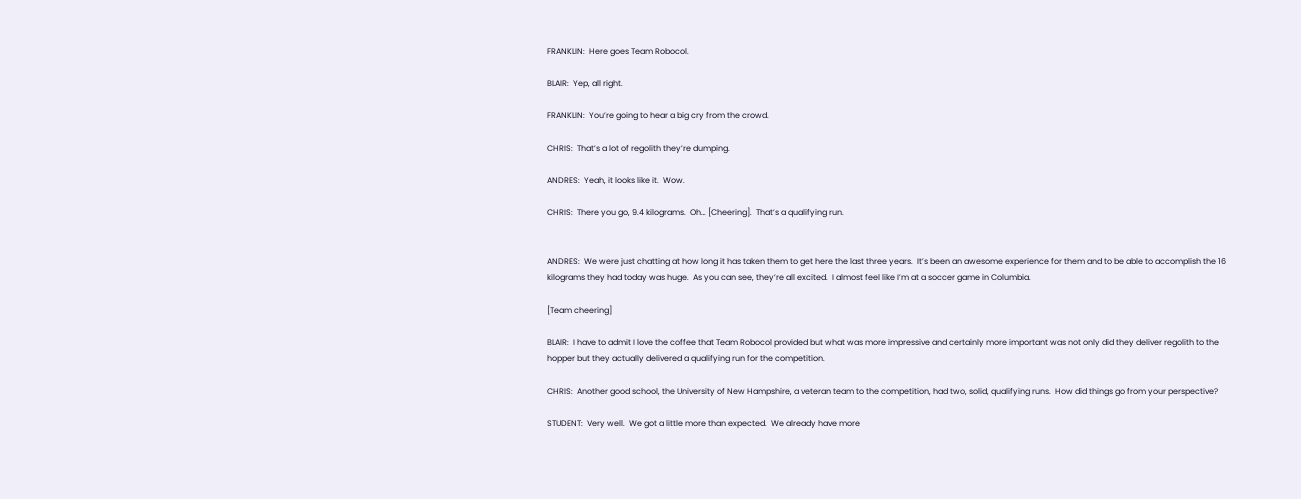FRANKLIN:  Here goes Team Robocol.

BLAIR:  Yep, all right.

FRANKLIN:  You’re going to hear a big cry from the crowd.

CHRIS:  That’s a lot of regolith they’re dumping.

ANDRES:  Yeah, it looks like it.  Wow.

CHRIS:  There you go, 9.4 kilograms.  Oh… [Cheering].  That’s a qualifying run.


ANDRES:  We were just chatting at how long it has taken them to get here the last three years.  It’s been an awesome experience for them and to be able to accomplish the 16 kilograms they had today was huge.  As you can see, they’re all excited.  I almost feel like I’m at a soccer game in Columbia.

[Team cheering]

BLAIR:  I have to admit I love the coffee that Team Robocol provided but what was more impressive and certainly more important was not only did they deliver regolith to the hopper but they actually delivered a qualifying run for the competition.

CHRIS:  Another good school, the University of New Hampshire, a veteran team to the competition, had two, solid, qualifying runs.  How did things go from your perspective?

STUDENT:  Very well.  We got a little more than expected.  We already have more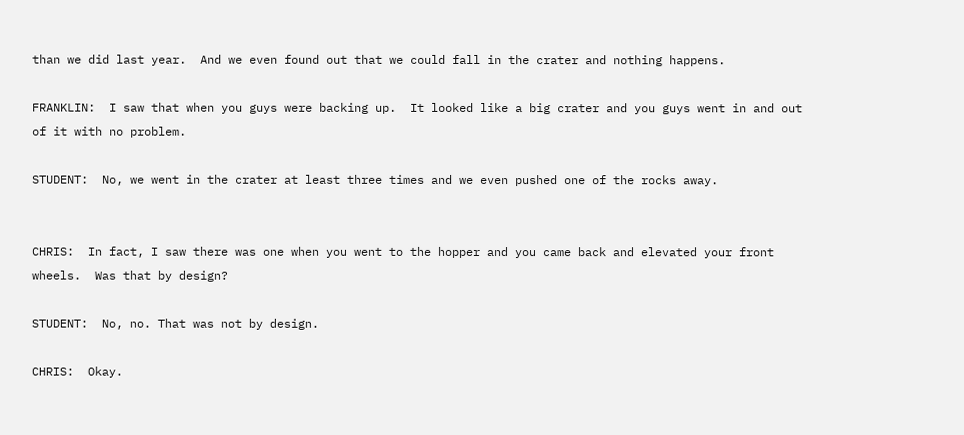than we did last year.  And we even found out that we could fall in the crater and nothing happens.

FRANKLIN:  I saw that when you guys were backing up.  It looked like a big crater and you guys went in and out of it with no problem.

STUDENT:  No, we went in the crater at least three times and we even pushed one of the rocks away.


CHRIS:  In fact, I saw there was one when you went to the hopper and you came back and elevated your front wheels.  Was that by design?

STUDENT:  No, no. That was not by design.

CHRIS:  Okay.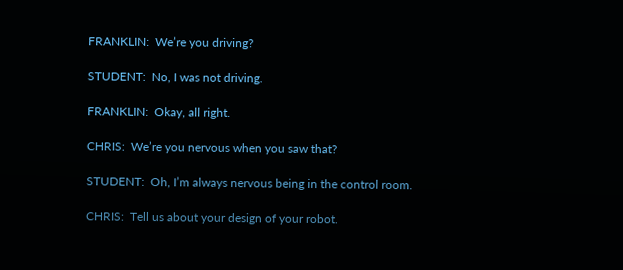FRANKLIN:  We’re you driving?

STUDENT:  No, I was not driving.

FRANKLIN:  Okay, all right.

CHRIS:  We’re you nervous when you saw that?

STUDENT:  Oh, I’m always nervous being in the control room.

CHRIS:  Tell us about your design of your robot.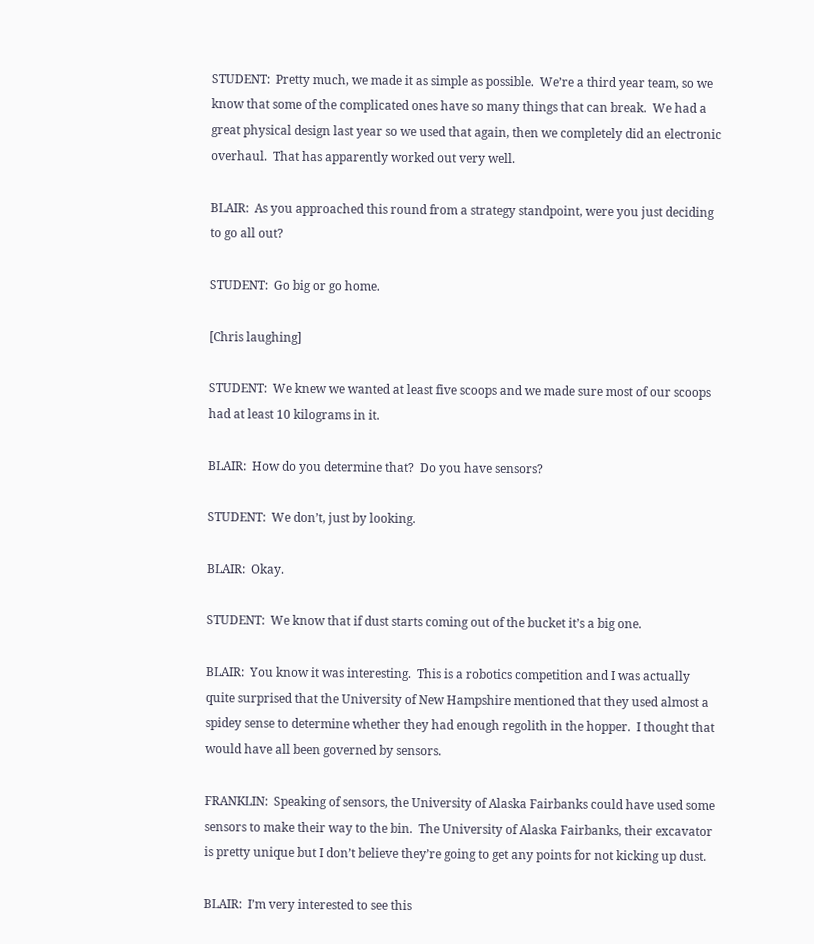STUDENT:  Pretty much, we made it as simple as possible.  We’re a third year team, so we know that some of the complicated ones have so many things that can break.  We had a great physical design last year so we used that again, then we completely did an electronic overhaul.  That has apparently worked out very well.

BLAIR:  As you approached this round from a strategy standpoint, were you just deciding to go all out?

STUDENT:  Go big or go home.

[Chris laughing]

STUDENT:  We knew we wanted at least five scoops and we made sure most of our scoops had at least 10 kilograms in it.

BLAIR:  How do you determine that?  Do you have sensors?

STUDENT:  We don’t, just by looking.

BLAIR:  Okay.

STUDENT:  We know that if dust starts coming out of the bucket it’s a big one.

BLAIR:  You know it was interesting.  This is a robotics competition and I was actually quite surprised that the University of New Hampshire mentioned that they used almost a spidey sense to determine whether they had enough regolith in the hopper.  I thought that would have all been governed by sensors.

FRANKLIN:  Speaking of sensors, the University of Alaska Fairbanks could have used some sensors to make their way to the bin.  The University of Alaska Fairbanks, their excavator is pretty unique but I don’t believe they’re going to get any points for not kicking up dust.

BLAIR:  I’m very interested to see this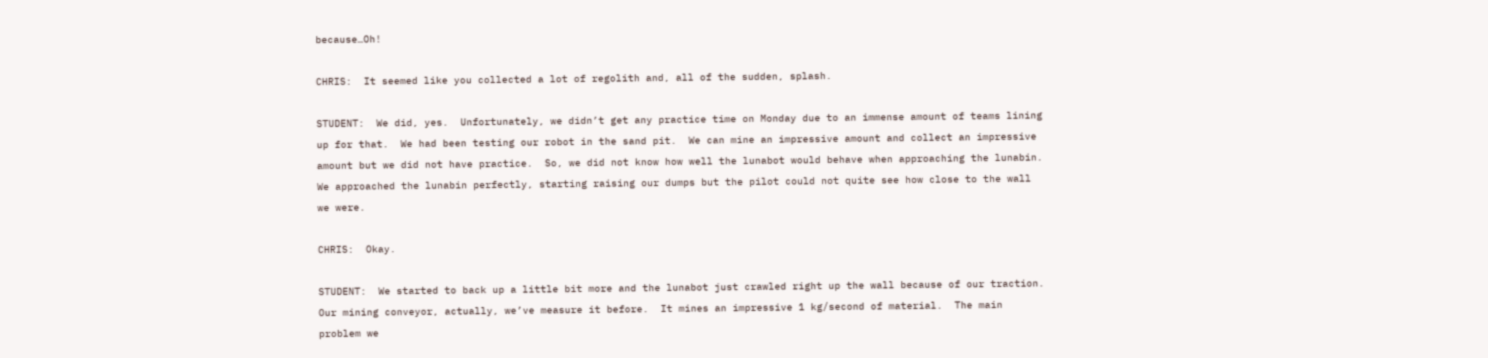because…Oh!

CHRIS:  It seemed like you collected a lot of regolith and, all of the sudden, splash.

STUDENT:  We did, yes.  Unfortunately, we didn’t get any practice time on Monday due to an immense amount of teams lining up for that.  We had been testing our robot in the sand pit.  We can mine an impressive amount and collect an impressive amount but we did not have practice.  So, we did not know how well the lunabot would behave when approaching the lunabin.  We approached the lunabin perfectly, starting raising our dumps but the pilot could not quite see how close to the wall we were.

CHRIS:  Okay.

STUDENT:  We started to back up a little bit more and the lunabot just crawled right up the wall because of our traction.  Our mining conveyor, actually, we’ve measure it before.  It mines an impressive 1 kg/second of material.  The main problem we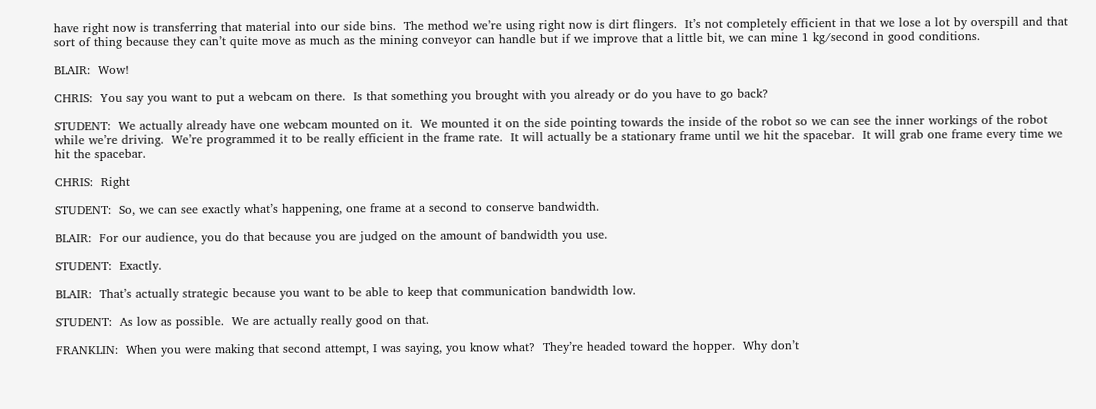have right now is transferring that material into our side bins.  The method we’re using right now is dirt flingers.  It’s not completely efficient in that we lose a lot by overspill and that sort of thing because they can’t quite move as much as the mining conveyor can handle but if we improve that a little bit, we can mine 1 kg/second in good conditions.

BLAIR:  Wow!

CHRIS:  You say you want to put a webcam on there.  Is that something you brought with you already or do you have to go back?

STUDENT:  We actually already have one webcam mounted on it.  We mounted it on the side pointing towards the inside of the robot so we can see the inner workings of the robot while we’re driving.  We’re programmed it to be really efficient in the frame rate.  It will actually be a stationary frame until we hit the spacebar.  It will grab one frame every time we hit the spacebar.

CHRIS:  Right

STUDENT:  So, we can see exactly what’s happening, one frame at a second to conserve bandwidth.

BLAIR:  For our audience, you do that because you are judged on the amount of bandwidth you use.

STUDENT:  Exactly.

BLAIR:  That’s actually strategic because you want to be able to keep that communication bandwidth low.

STUDENT:  As low as possible.  We are actually really good on that.

FRANKLIN:  When you were making that second attempt, I was saying, you know what?  They’re headed toward the hopper.  Why don’t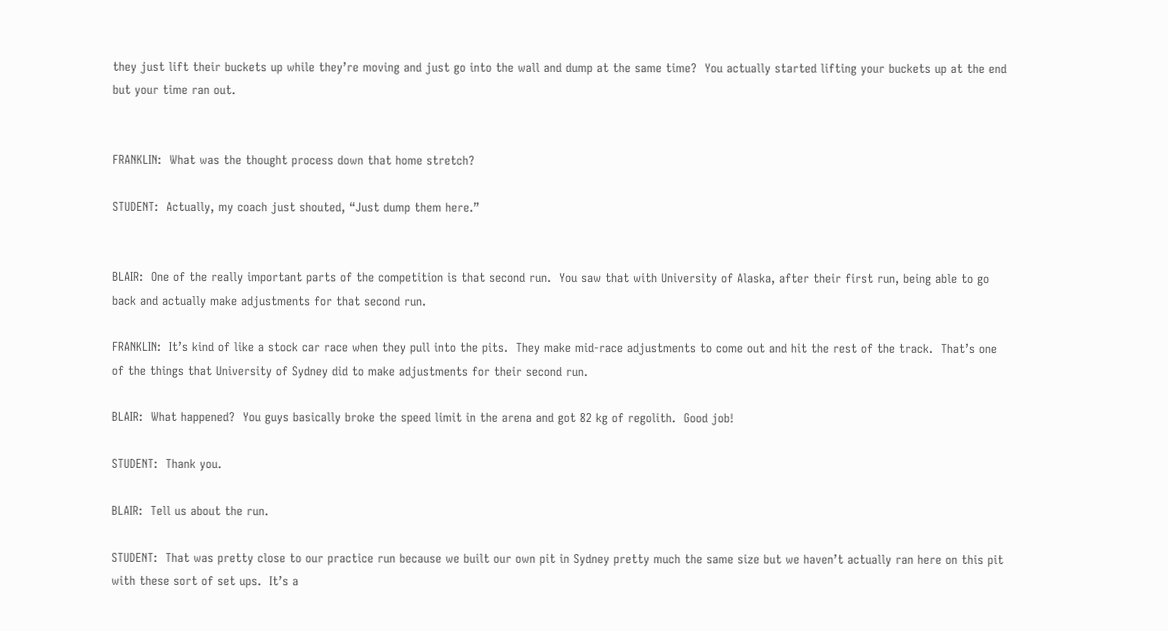they just lift their buckets up while they’re moving and just go into the wall and dump at the same time?  You actually started lifting your buckets up at the end but your time ran out.


FRANKLIN:  What was the thought process down that home stretch?

STUDENT:  Actually, my coach just shouted, “Just dump them here.”


BLAIR:  One of the really important parts of the competition is that second run.  You saw that with University of Alaska, after their first run, being able to go back and actually make adjustments for that second run.

FRANKLIN:  It’s kind of like a stock car race when they pull into the pits.  They make mid-race adjustments to come out and hit the rest of the track.  That’s one of the things that University of Sydney did to make adjustments for their second run.

BLAIR:  What happened?  You guys basically broke the speed limit in the arena and got 82 kg of regolith.  Good job!

STUDENT:  Thank you.

BLAIR:  Tell us about the run.

STUDENT:  That was pretty close to our practice run because we built our own pit in Sydney pretty much the same size but we haven’t actually ran here on this pit with these sort of set ups.  It’s a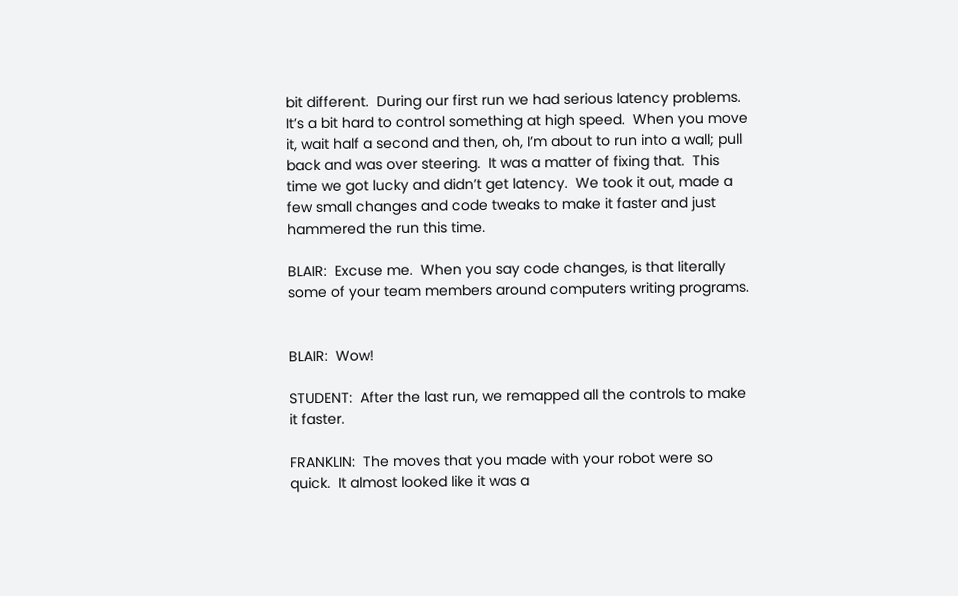bit different.  During our first run we had serious latency problems.  It’s a bit hard to control something at high speed.  When you move it, wait half a second and then, oh, I’m about to run into a wall; pull back and was over steering.  It was a matter of fixing that.  This time we got lucky and didn’t get latency.  We took it out, made a few small changes and code tweaks to make it faster and just hammered the run this time.

BLAIR:  Excuse me.  When you say code changes, is that literally some of your team members around computers writing programs.


BLAIR:  Wow!

STUDENT:  After the last run, we remapped all the controls to make it faster.

FRANKLIN:  The moves that you made with your robot were so quick.  It almost looked like it was a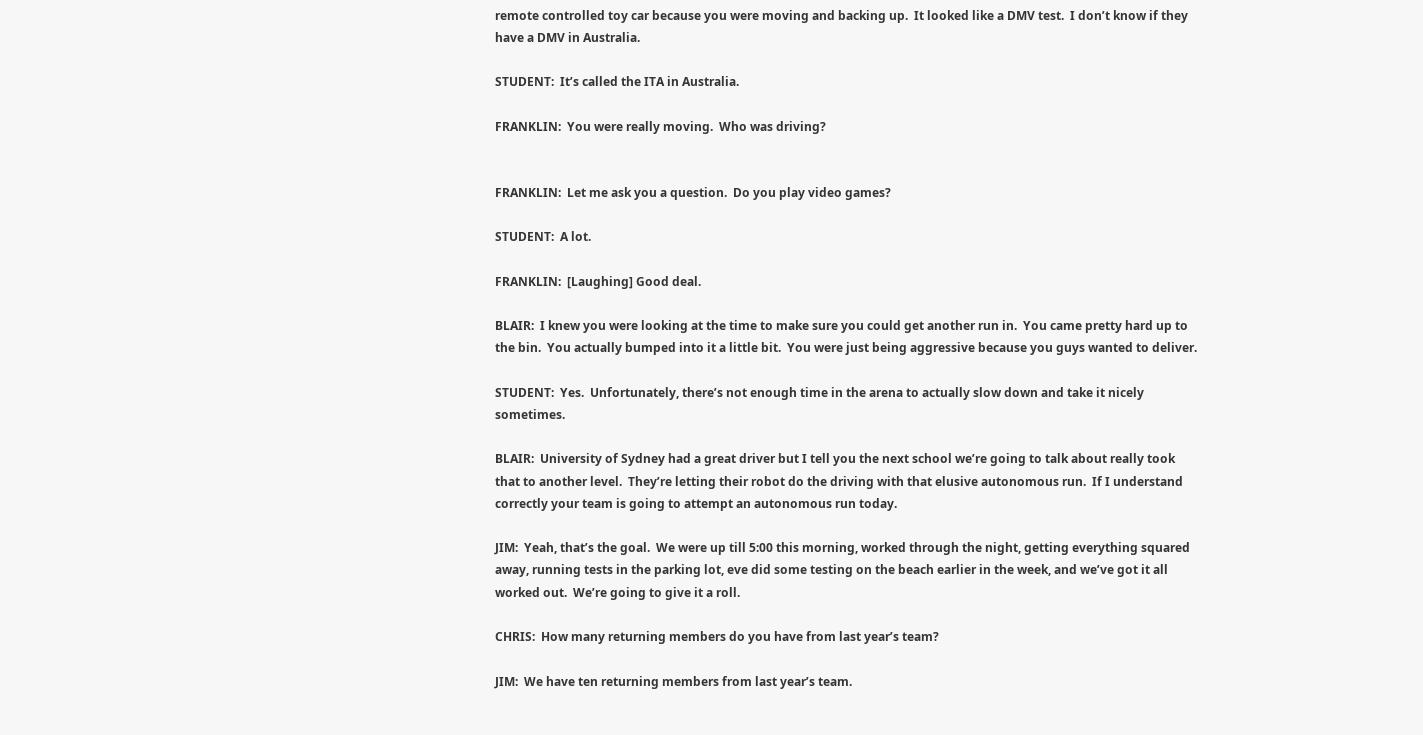remote controlled toy car because you were moving and backing up.  It looked like a DMV test.  I don’t know if they have a DMV in Australia.

STUDENT:  It’s called the ITA in Australia.

FRANKLIN:  You were really moving.  Who was driving?


FRANKLIN:  Let me ask you a question.  Do you play video games?

STUDENT:  A lot.

FRANKLIN:  [Laughing] Good deal.

BLAIR:  I knew you were looking at the time to make sure you could get another run in.  You came pretty hard up to the bin.  You actually bumped into it a little bit.  You were just being aggressive because you guys wanted to deliver.

STUDENT:  Yes.  Unfortunately, there’s not enough time in the arena to actually slow down and take it nicely sometimes.

BLAIR:  University of Sydney had a great driver but I tell you the next school we’re going to talk about really took that to another level.  They’re letting their robot do the driving with that elusive autonomous run.  If I understand correctly your team is going to attempt an autonomous run today.

JIM:  Yeah, that’s the goal.  We were up till 5:00 this morning, worked through the night, getting everything squared away, running tests in the parking lot, eve did some testing on the beach earlier in the week, and we’ve got it all worked out.  We’re going to give it a roll.

CHRIS:  How many returning members do you have from last year’s team?

JIM:  We have ten returning members from last year’s team.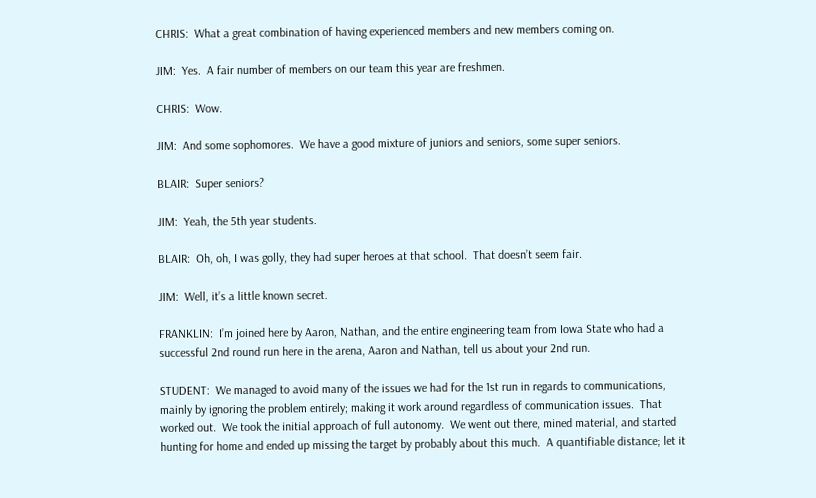CHRIS:  What a great combination of having experienced members and new members coming on.

JIM:  Yes.  A fair number of members on our team this year are freshmen.

CHRIS:  Wow.

JIM:  And some sophomores.  We have a good mixture of juniors and seniors, some super seniors.

BLAIR:  Super seniors?

JIM:  Yeah, the 5th year students.

BLAIR:  Oh, oh, I was golly, they had super heroes at that school.  That doesn’t seem fair.

JIM:  Well, it’s a little known secret.

FRANKLIN:  I’m joined here by Aaron, Nathan, and the entire engineering team from Iowa State who had a successful 2nd round run here in the arena, Aaron and Nathan, tell us about your 2nd run.

STUDENT:  We managed to avoid many of the issues we had for the 1st run in regards to communications, mainly by ignoring the problem entirely; making it work around regardless of communication issues.  That worked out.  We took the initial approach of full autonomy.  We went out there, mined material, and started hunting for home and ended up missing the target by probably about this much.  A quantifiable distance; let it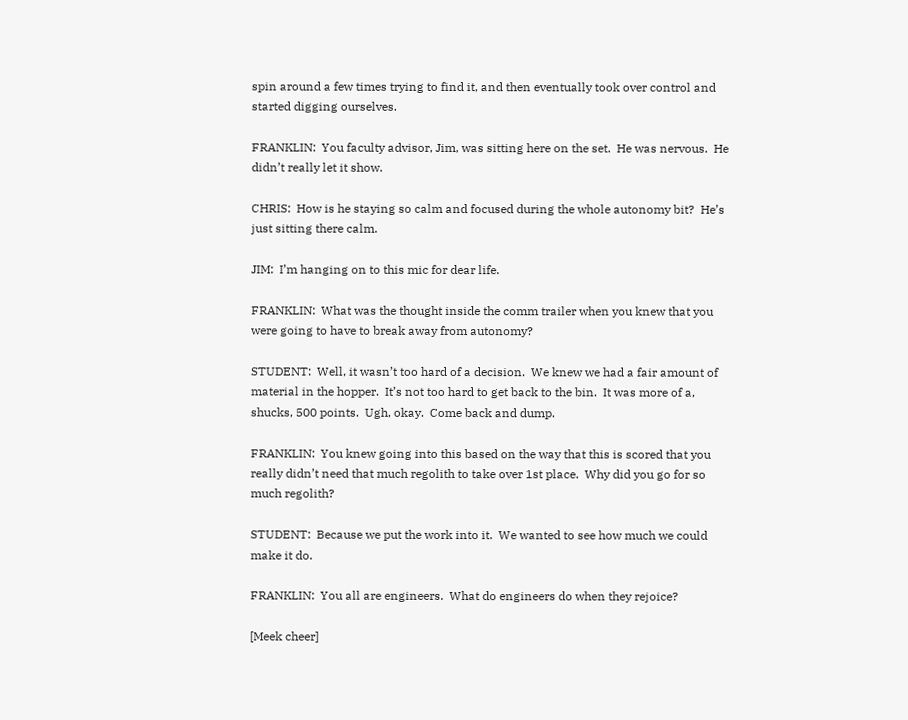spin around a few times trying to find it, and then eventually took over control and started digging ourselves.

FRANKLIN:  You faculty advisor, Jim, was sitting here on the set.  He was nervous.  He didn’t really let it show.

CHRIS:  How is he staying so calm and focused during the whole autonomy bit?  He’s just sitting there calm.

JIM:  I’m hanging on to this mic for dear life.

FRANKLIN:  What was the thought inside the comm trailer when you knew that you were going to have to break away from autonomy?

STUDENT:  Well, it wasn’t too hard of a decision.  We knew we had a fair amount of material in the hopper.  It’s not too hard to get back to the bin.  It was more of a, shucks, 500 points.  Ugh, okay.  Come back and dump.

FRANKLIN:  You knew going into this based on the way that this is scored that you really didn’t need that much regolith to take over 1st place.  Why did you go for so much regolith?

STUDENT:  Because we put the work into it.  We wanted to see how much we could make it do.

FRANKLIN:  You all are engineers.  What do engineers do when they rejoice?

[Meek cheer]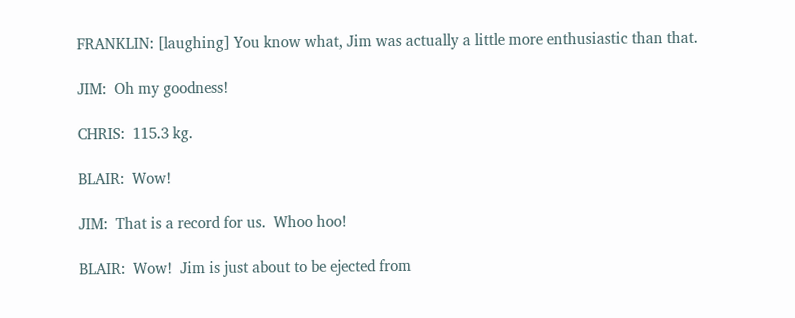FRANKLIN: [laughing] You know what, Jim was actually a little more enthusiastic than that.

JIM:  Oh my goodness!

CHRIS:  115.3 kg.

BLAIR:  Wow!

JIM:  That is a record for us.  Whoo hoo!

BLAIR:  Wow!  Jim is just about to be ejected from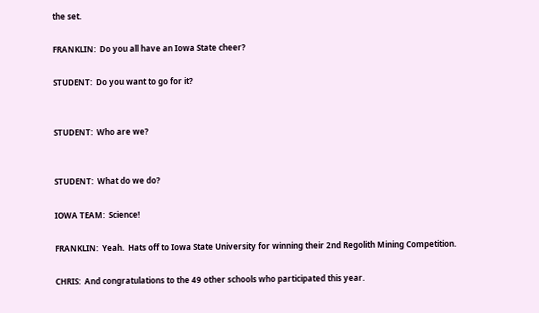the set.

FRANKLIN:  Do you all have an Iowa State cheer?

STUDENT:  Do you want to go for it?


STUDENT:  Who are we?


STUDENT:  What do we do?

IOWA TEAM:  Science!

FRANKLIN:  Yeah.  Hats off to Iowa State University for winning their 2nd Regolith Mining Competition.

CHRIS:  And congratulations to the 49 other schools who participated this year.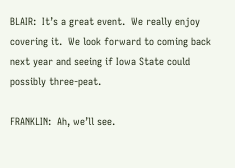BLAIR:  It’s a great event.  We really enjoy covering it.  We look forward to coming back next year and seeing if Iowa State could possibly three-peat.

FRANKLIN:  Ah, we’ll see.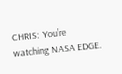CHRIS:  You’re watching NASA EDGE.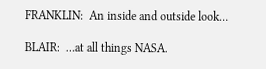FRANKLIN:  An inside and outside look…

BLAIR:  …at all things NASA.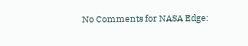No Comments for NASA Edge: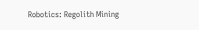Robotics: Regolith Mining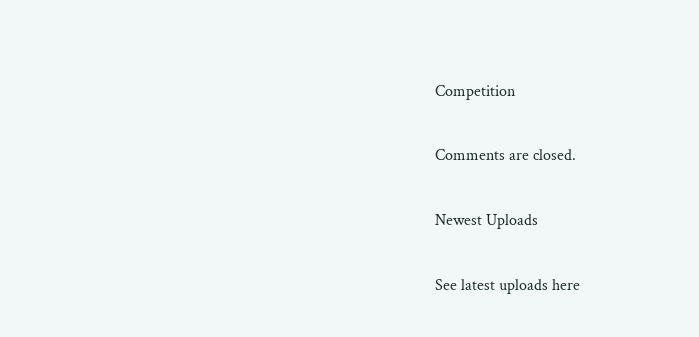Competition

Comments are closed.

Newest Uploads

See latest uploads here